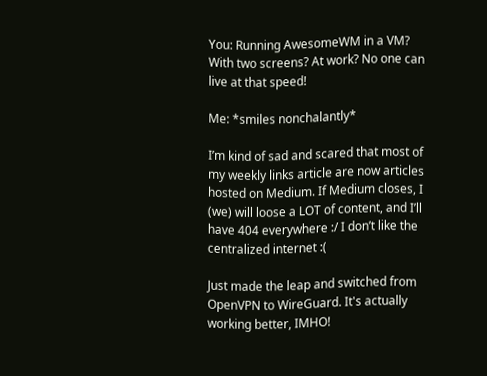You: Running AwesomeWM in a VM? With two screens? At work? No one can live at that speed!

Me: *smiles nonchalantly*

I’m kind of sad and scared that most of my weekly links article are now articles hosted on Medium. If Medium closes, I (we) will loose a LOT of content, and I’ll have 404 everywhere :/ I don’t like the centralized internet :(

Just made the leap and switched from OpenVPN to WireGuard. It's actually working better, IMHO!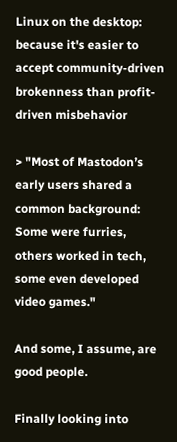Linux on the desktop: because it's easier to accept community-driven brokenness than profit-driven misbehavior

> "Most of Mastodon’s early users shared a common background: Some were furries, others worked in tech, some even developed video games."

And some, I assume, are good people.

Finally looking into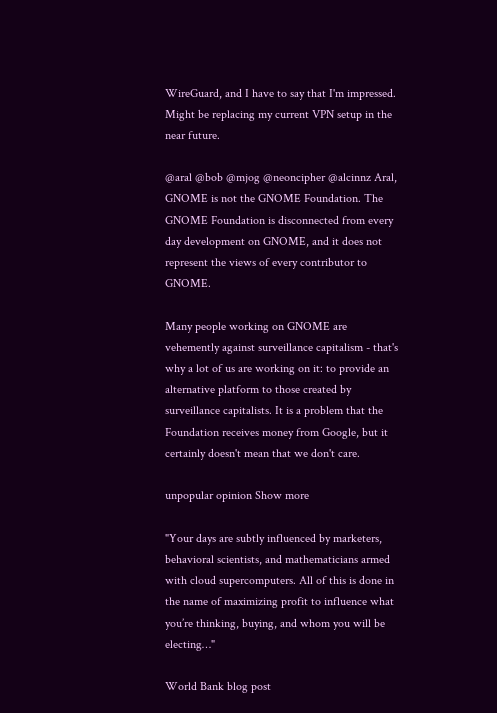WireGuard, and I have to say that I'm impressed. Might be replacing my current VPN setup in the near future.

@aral @bob @mjog @neoncipher @alcinnz Aral, GNOME is not the GNOME Foundation. The GNOME Foundation is disconnected from every day development on GNOME, and it does not represent the views of every contributor to GNOME.

Many people working on GNOME are vehemently against surveillance capitalism - that's why a lot of us are working on it: to provide an alternative platform to those created by surveillance capitalists. It is a problem that the Foundation receives money from Google, but it certainly doesn't mean that we don't care.

unpopular opinion Show more

"Your days are subtly influenced by marketers, behavioral scientists, and mathematicians armed with cloud supercomputers. All of this is done in the name of maximizing profit to influence what you’re thinking, buying, and whom you will be electing…"

World Bank blog post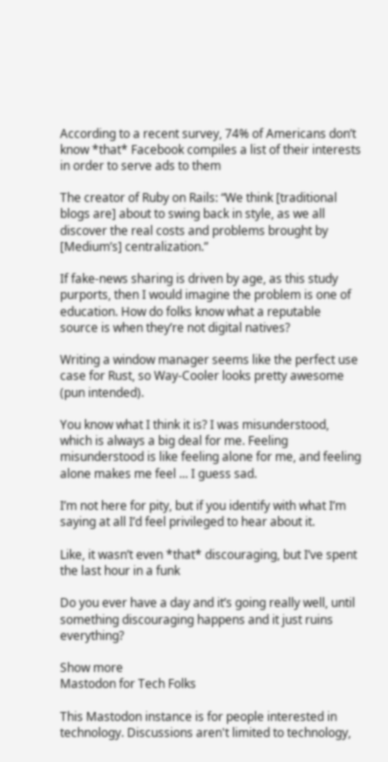According to a recent survey, 74% of Americans don’t know *that* Facebook compiles a list of their interests in order to serve ads to them

The creator of Ruby on Rails: “We think [traditional blogs are] about to swing back in style, as we all discover the real costs and problems brought by [Medium’s] centralization.”

If fake-news sharing is driven by age, as this study purports, then I would imagine the problem is one of education. How do folks know what a reputable source is when they’re not digital natives?

Writing a window manager seems like the perfect use case for Rust, so Way-Cooler looks pretty awesome (pun intended).

You know what I think it is? I was misunderstood, which is always a big deal for me. Feeling misunderstood is like feeling alone for me, and feeling alone makes me feel ... I guess sad.

I’m not here for pity, but if you identify with what I’m saying at all I’d feel privileged to hear about it.

Like, it wasn’t even *that* discouraging, but I’ve spent the last hour in a funk

Do you ever have a day and it’s going really well, until something discouraging happens and it just ruins everything?

Show more
Mastodon for Tech Folks

This Mastodon instance is for people interested in technology. Discussions aren't limited to technology,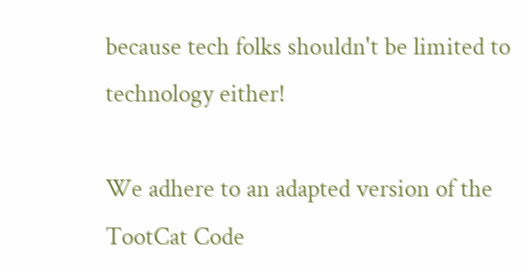because tech folks shouldn't be limited to technology either!

We adhere to an adapted version of the TootCat Code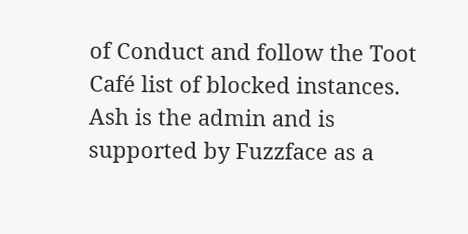of Conduct and follow the Toot Café list of blocked instances. Ash is the admin and is supported by Fuzzface as a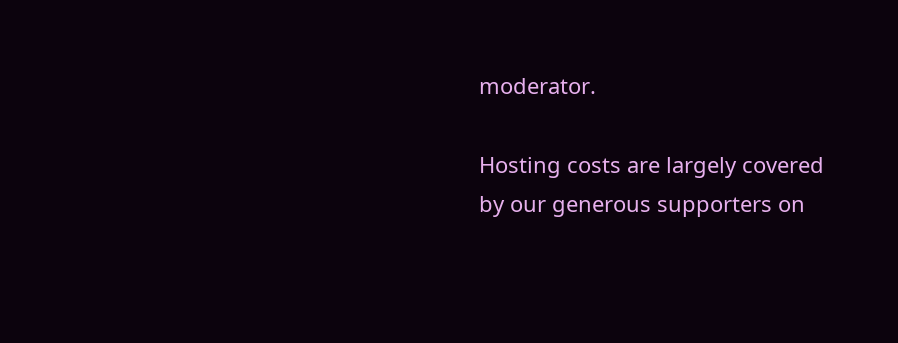moderator.

Hosting costs are largely covered by our generous supporters on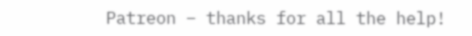Patreon – thanks for all the help!